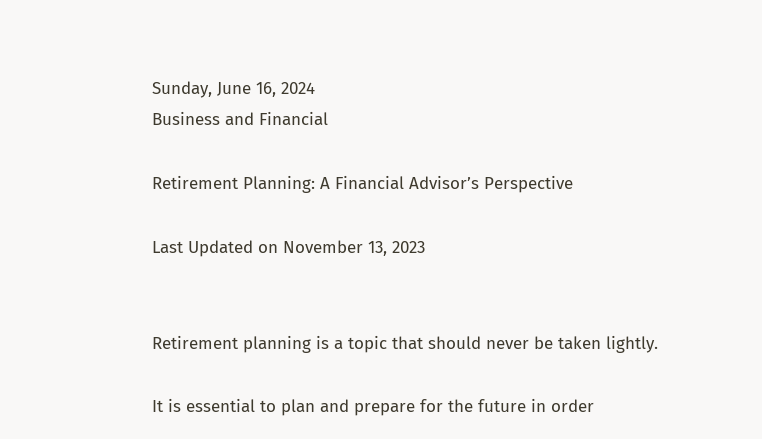Sunday, June 16, 2024
Business and Financial

Retirement Planning: A Financial Advisor’s Perspective

Last Updated on November 13, 2023


Retirement planning is a topic that should never be taken lightly.

It is essential to plan and prepare for the future in order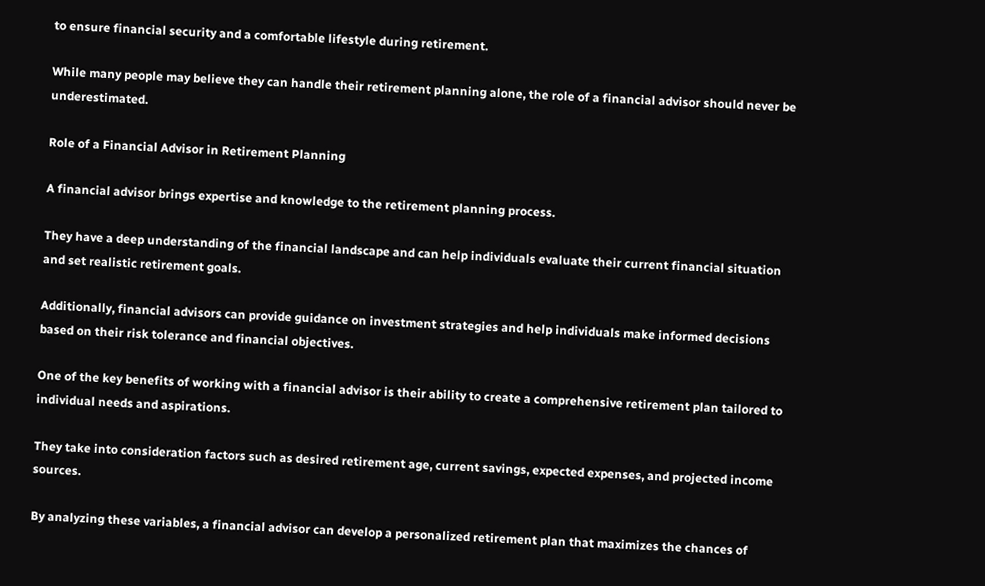to ensure financial security and a comfortable lifestyle during retirement.

While many people may believe they can handle their retirement planning alone, the role of a financial advisor should never be underestimated.

Role of a Financial Advisor in Retirement Planning

A financial advisor brings expertise and knowledge to the retirement planning process.

They have a deep understanding of the financial landscape and can help individuals evaluate their current financial situation and set realistic retirement goals.

Additionally, financial advisors can provide guidance on investment strategies and help individuals make informed decisions based on their risk tolerance and financial objectives.

One of the key benefits of working with a financial advisor is their ability to create a comprehensive retirement plan tailored to individual needs and aspirations.

They take into consideration factors such as desired retirement age, current savings, expected expenses, and projected income sources.

By analyzing these variables, a financial advisor can develop a personalized retirement plan that maximizes the chances of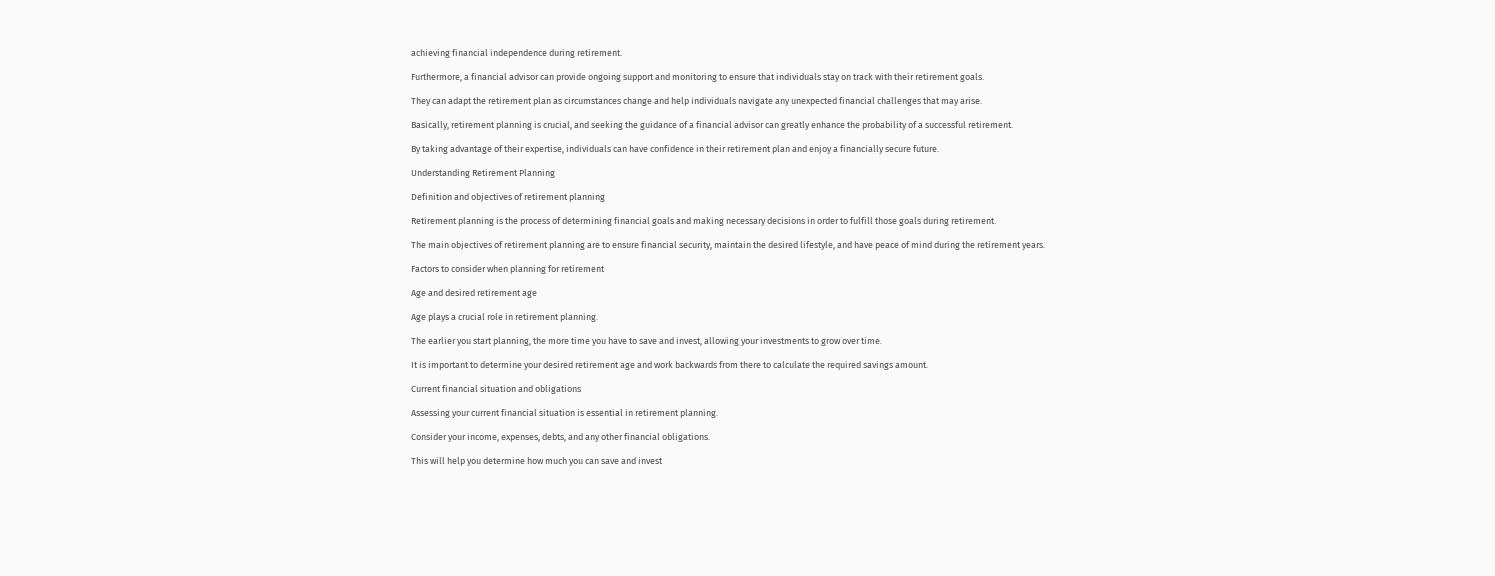achieving financial independence during retirement.

Furthermore, a financial advisor can provide ongoing support and monitoring to ensure that individuals stay on track with their retirement goals.

They can adapt the retirement plan as circumstances change and help individuals navigate any unexpected financial challenges that may arise.

Basically, retirement planning is crucial, and seeking the guidance of a financial advisor can greatly enhance the probability of a successful retirement.

By taking advantage of their expertise, individuals can have confidence in their retirement plan and enjoy a financially secure future.

Understanding Retirement Planning

Definition and objectives of retirement planning

Retirement planning is the process of determining financial goals and making necessary decisions in order to fulfill those goals during retirement.

The main objectives of retirement planning are to ensure financial security, maintain the desired lifestyle, and have peace of mind during the retirement years.

Factors to consider when planning for retirement

Age and desired retirement age

Age plays a crucial role in retirement planning.

The earlier you start planning, the more time you have to save and invest, allowing your investments to grow over time.

It is important to determine your desired retirement age and work backwards from there to calculate the required savings amount.

Current financial situation and obligations

Assessing your current financial situation is essential in retirement planning.

Consider your income, expenses, debts, and any other financial obligations.

This will help you determine how much you can save and invest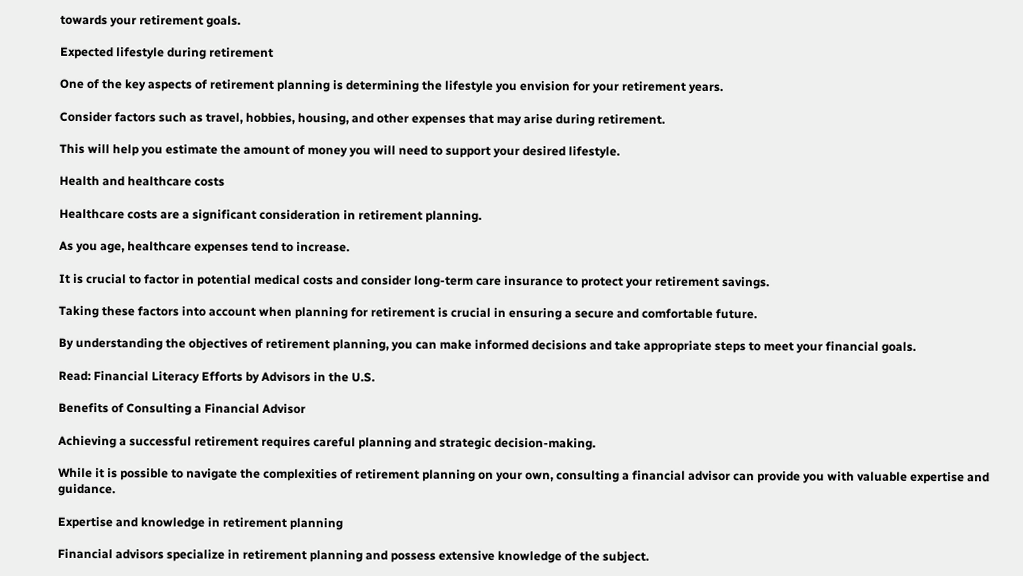towards your retirement goals.

Expected lifestyle during retirement

One of the key aspects of retirement planning is determining the lifestyle you envision for your retirement years.

Consider factors such as travel, hobbies, housing, and other expenses that may arise during retirement.

This will help you estimate the amount of money you will need to support your desired lifestyle.

Health and healthcare costs

Healthcare costs are a significant consideration in retirement planning.

As you age, healthcare expenses tend to increase.

It is crucial to factor in potential medical costs and consider long-term care insurance to protect your retirement savings.

Taking these factors into account when planning for retirement is crucial in ensuring a secure and comfortable future.

By understanding the objectives of retirement planning, you can make informed decisions and take appropriate steps to meet your financial goals.

Read: Financial Literacy Efforts by Advisors in the U.S.

Benefits of Consulting a Financial Advisor

Achieving a successful retirement requires careful planning and strategic decision-making.

While it is possible to navigate the complexities of retirement planning on your own, consulting a financial advisor can provide you with valuable expertise and guidance.

Expertise and knowledge in retirement planning

Financial advisors specialize in retirement planning and possess extensive knowledge of the subject.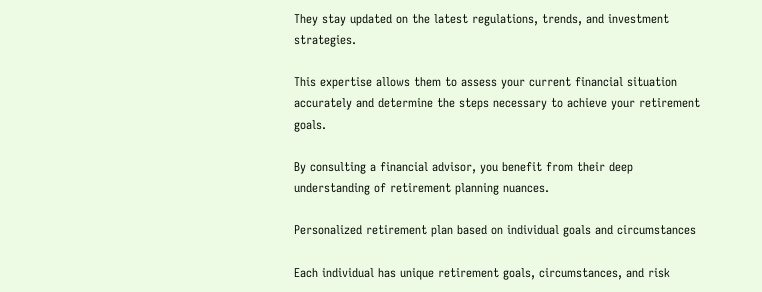They stay updated on the latest regulations, trends, and investment strategies.

This expertise allows them to assess your current financial situation accurately and determine the steps necessary to achieve your retirement goals.

By consulting a financial advisor, you benefit from their deep understanding of retirement planning nuances.

Personalized retirement plan based on individual goals and circumstances

Each individual has unique retirement goals, circumstances, and risk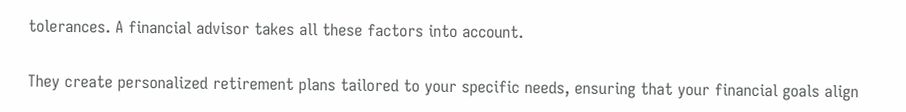tolerances. A financial advisor takes all these factors into account.

They create personalized retirement plans tailored to your specific needs, ensuring that your financial goals align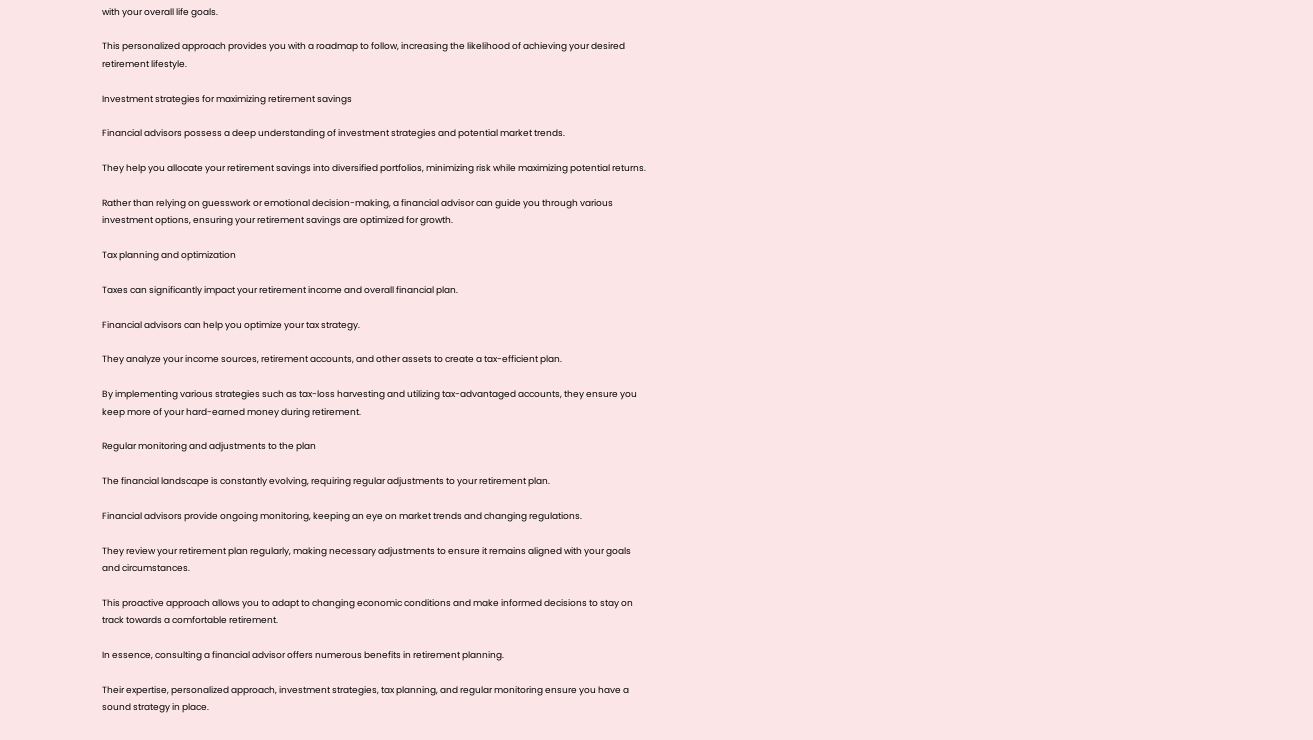with your overall life goals.

This personalized approach provides you with a roadmap to follow, increasing the likelihood of achieving your desired retirement lifestyle.

Investment strategies for maximizing retirement savings

Financial advisors possess a deep understanding of investment strategies and potential market trends.

They help you allocate your retirement savings into diversified portfolios, minimizing risk while maximizing potential returns.

Rather than relying on guesswork or emotional decision-making, a financial advisor can guide you through various investment options, ensuring your retirement savings are optimized for growth.

Tax planning and optimization

Taxes can significantly impact your retirement income and overall financial plan.

Financial advisors can help you optimize your tax strategy.

They analyze your income sources, retirement accounts, and other assets to create a tax-efficient plan.

By implementing various strategies such as tax-loss harvesting and utilizing tax-advantaged accounts, they ensure you keep more of your hard-earned money during retirement.

Regular monitoring and adjustments to the plan

The financial landscape is constantly evolving, requiring regular adjustments to your retirement plan.

Financial advisors provide ongoing monitoring, keeping an eye on market trends and changing regulations.

They review your retirement plan regularly, making necessary adjustments to ensure it remains aligned with your goals and circumstances.

This proactive approach allows you to adapt to changing economic conditions and make informed decisions to stay on track towards a comfortable retirement.

In essence, consulting a financial advisor offers numerous benefits in retirement planning.

Their expertise, personalized approach, investment strategies, tax planning, and regular monitoring ensure you have a sound strategy in place.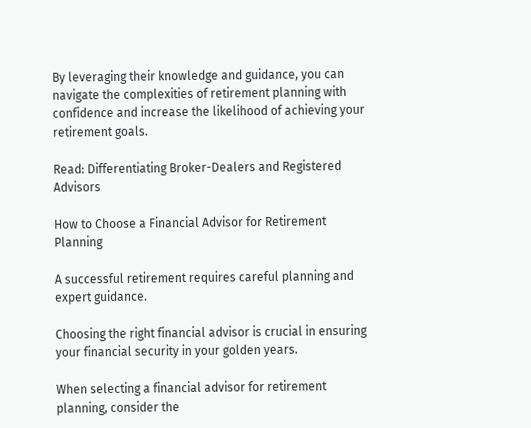By leveraging their knowledge and guidance, you can navigate the complexities of retirement planning with confidence and increase the likelihood of achieving your retirement goals.

Read: Differentiating Broker-Dealers and Registered Advisors

How to Choose a Financial Advisor for Retirement Planning

A successful retirement requires careful planning and expert guidance.

Choosing the right financial advisor is crucial in ensuring your financial security in your golden years.

When selecting a financial advisor for retirement planning, consider the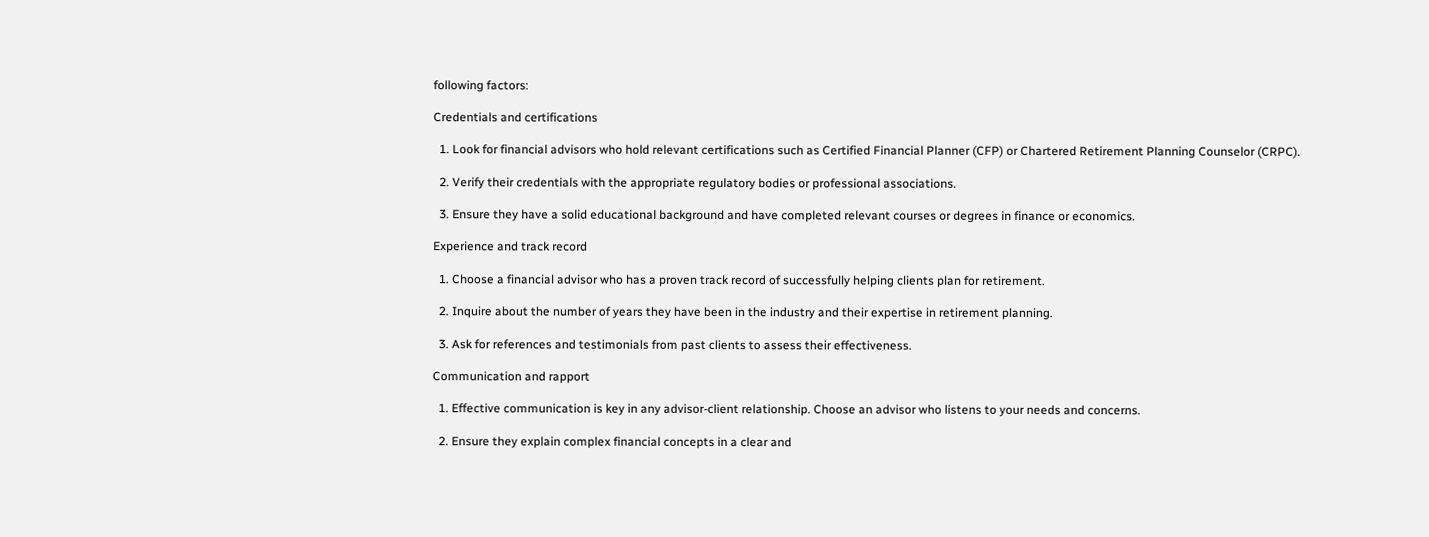following factors:

Credentials and certifications

  1. Look for financial advisors who hold relevant certifications such as Certified Financial Planner (CFP) or Chartered Retirement Planning Counselor (CRPC).

  2. Verify their credentials with the appropriate regulatory bodies or professional associations.

  3. Ensure they have a solid educational background and have completed relevant courses or degrees in finance or economics.

Experience and track record

  1. Choose a financial advisor who has a proven track record of successfully helping clients plan for retirement.

  2. Inquire about the number of years they have been in the industry and their expertise in retirement planning.

  3. Ask for references and testimonials from past clients to assess their effectiveness.

Communication and rapport

  1. Effective communication is key in any advisor-client relationship. Choose an advisor who listens to your needs and concerns.

  2. Ensure they explain complex financial concepts in a clear and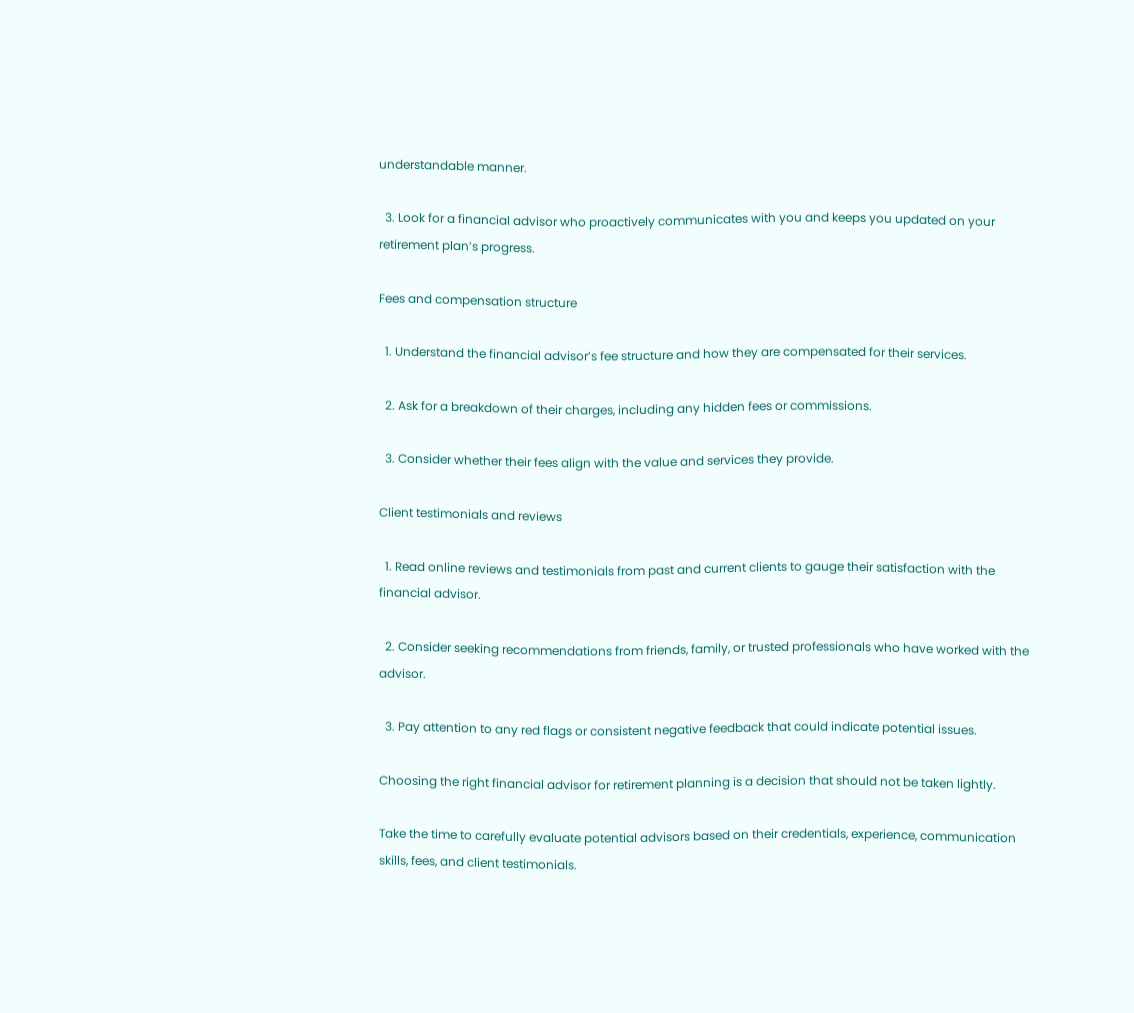understandable manner.

  3. Look for a financial advisor who proactively communicates with you and keeps you updated on your retirement plan’s progress.

Fees and compensation structure

  1. Understand the financial advisor’s fee structure and how they are compensated for their services.

  2. Ask for a breakdown of their charges, including any hidden fees or commissions.

  3. Consider whether their fees align with the value and services they provide.

Client testimonials and reviews

  1. Read online reviews and testimonials from past and current clients to gauge their satisfaction with the financial advisor.

  2. Consider seeking recommendations from friends, family, or trusted professionals who have worked with the advisor.

  3. Pay attention to any red flags or consistent negative feedback that could indicate potential issues.

Choosing the right financial advisor for retirement planning is a decision that should not be taken lightly.

Take the time to carefully evaluate potential advisors based on their credentials, experience, communication skills, fees, and client testimonials.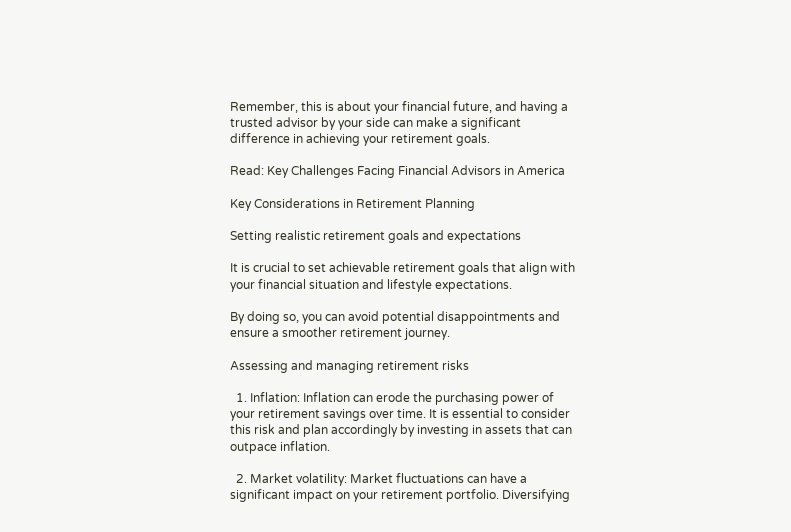Remember, this is about your financial future, and having a trusted advisor by your side can make a significant difference in achieving your retirement goals.

Read: Key Challenges Facing Financial Advisors in America

Key Considerations in Retirement Planning

Setting realistic retirement goals and expectations

It is crucial to set achievable retirement goals that align with your financial situation and lifestyle expectations.

By doing so, you can avoid potential disappointments and ensure a smoother retirement journey.

Assessing and managing retirement risks

  1. Inflation: Inflation can erode the purchasing power of your retirement savings over time. It is essential to consider this risk and plan accordingly by investing in assets that can outpace inflation.

  2. Market volatility: Market fluctuations can have a significant impact on your retirement portfolio. Diversifying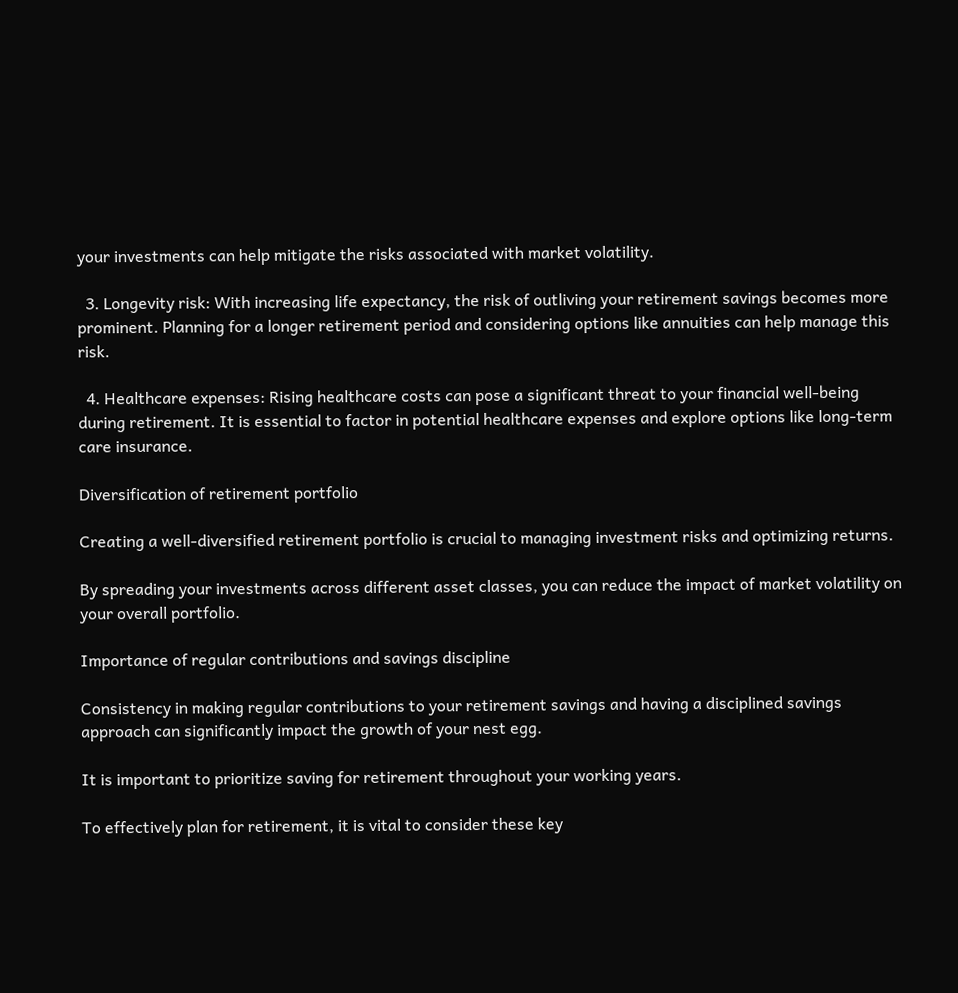your investments can help mitigate the risks associated with market volatility.

  3. Longevity risk: With increasing life expectancy, the risk of outliving your retirement savings becomes more prominent. Planning for a longer retirement period and considering options like annuities can help manage this risk.

  4. Healthcare expenses: Rising healthcare costs can pose a significant threat to your financial well-being during retirement. It is essential to factor in potential healthcare expenses and explore options like long-term care insurance.

Diversification of retirement portfolio

Creating a well-diversified retirement portfolio is crucial to managing investment risks and optimizing returns.

By spreading your investments across different asset classes, you can reduce the impact of market volatility on your overall portfolio.

Importance of regular contributions and savings discipline

Consistency in making regular contributions to your retirement savings and having a disciplined savings approach can significantly impact the growth of your nest egg.

It is important to prioritize saving for retirement throughout your working years.

To effectively plan for retirement, it is vital to consider these key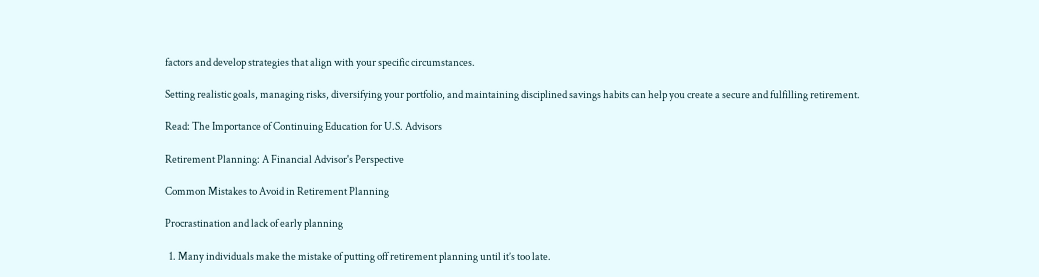factors and develop strategies that align with your specific circumstances.

Setting realistic goals, managing risks, diversifying your portfolio, and maintaining disciplined savings habits can help you create a secure and fulfilling retirement.

Read: The Importance of Continuing Education for U.S. Advisors

Retirement Planning: A Financial Advisor's Perspective

Common Mistakes to Avoid in Retirement Planning

Procrastination and lack of early planning

  1. Many individuals make the mistake of putting off retirement planning until it’s too late.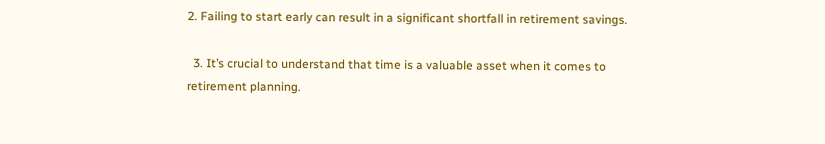2. Failing to start early can result in a significant shortfall in retirement savings.

  3. It’s crucial to understand that time is a valuable asset when it comes to retirement planning.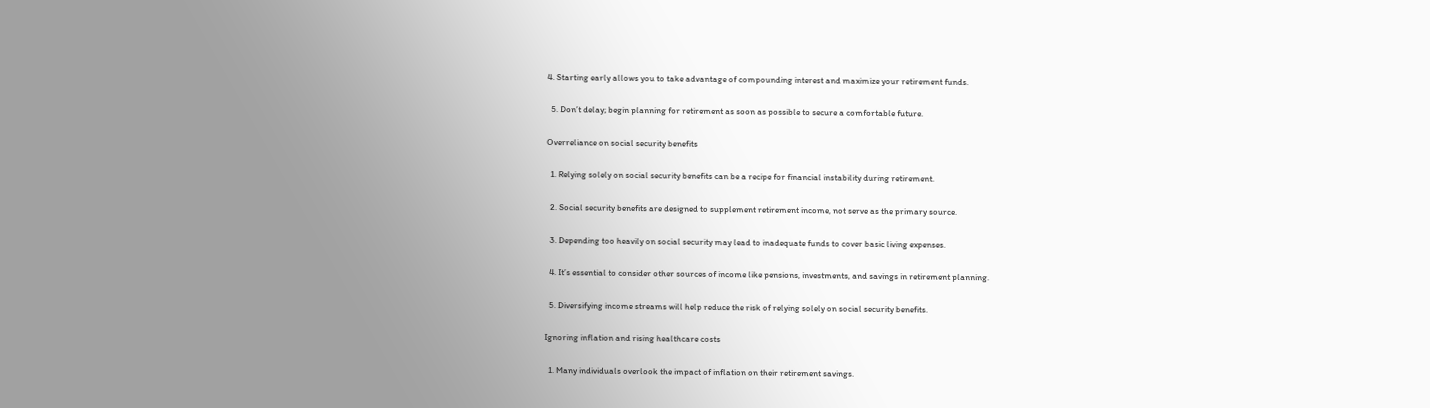4. Starting early allows you to take advantage of compounding interest and maximize your retirement funds.

  5. Don’t delay; begin planning for retirement as soon as possible to secure a comfortable future.

Overreliance on social security benefits

  1. Relying solely on social security benefits can be a recipe for financial instability during retirement.

  2. Social security benefits are designed to supplement retirement income, not serve as the primary source.

  3. Depending too heavily on social security may lead to inadequate funds to cover basic living expenses.

  4. It’s essential to consider other sources of income like pensions, investments, and savings in retirement planning.

  5. Diversifying income streams will help reduce the risk of relying solely on social security benefits.

Ignoring inflation and rising healthcare costs

  1. Many individuals overlook the impact of inflation on their retirement savings.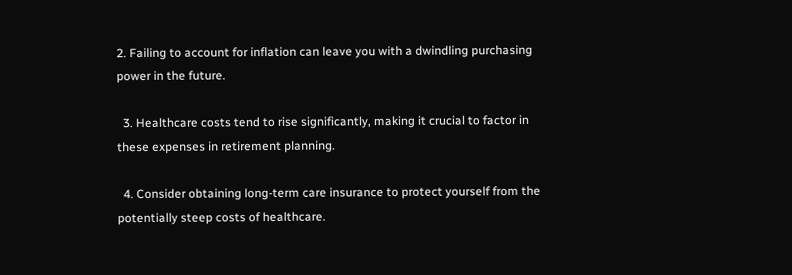2. Failing to account for inflation can leave you with a dwindling purchasing power in the future.

  3. Healthcare costs tend to rise significantly, making it crucial to factor in these expenses in retirement planning.

  4. Consider obtaining long-term care insurance to protect yourself from the potentially steep costs of healthcare.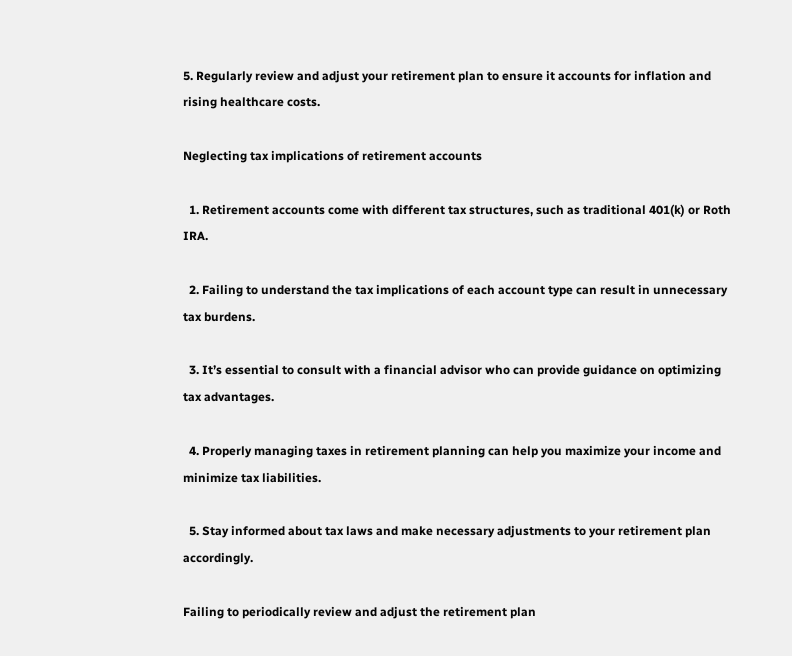5. Regularly review and adjust your retirement plan to ensure it accounts for inflation and rising healthcare costs.

Neglecting tax implications of retirement accounts

  1. Retirement accounts come with different tax structures, such as traditional 401(k) or Roth IRA.

  2. Failing to understand the tax implications of each account type can result in unnecessary tax burdens.

  3. It’s essential to consult with a financial advisor who can provide guidance on optimizing tax advantages.

  4. Properly managing taxes in retirement planning can help you maximize your income and minimize tax liabilities.

  5. Stay informed about tax laws and make necessary adjustments to your retirement plan accordingly.

Failing to periodically review and adjust the retirement plan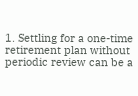1. Settling for a one-time retirement plan without periodic review can be a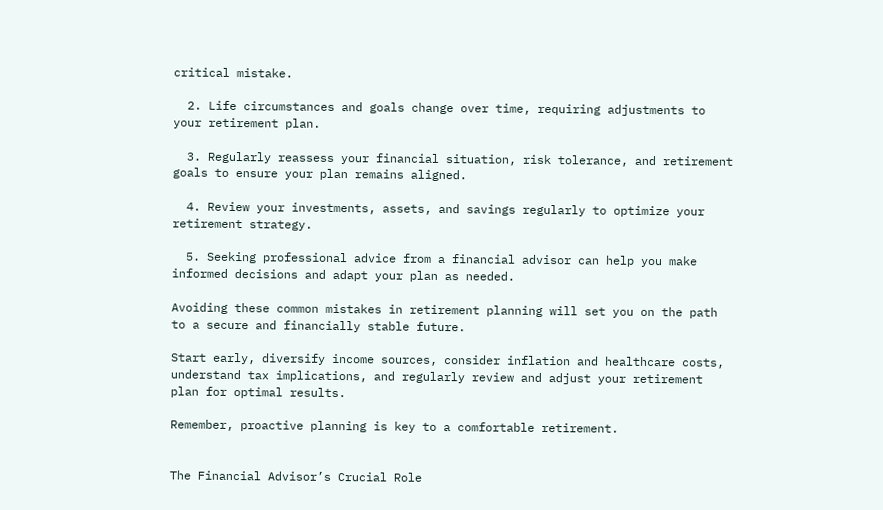critical mistake.

  2. Life circumstances and goals change over time, requiring adjustments to your retirement plan.

  3. Regularly reassess your financial situation, risk tolerance, and retirement goals to ensure your plan remains aligned.

  4. Review your investments, assets, and savings regularly to optimize your retirement strategy.

  5. Seeking professional advice from a financial advisor can help you make informed decisions and adapt your plan as needed.

Avoiding these common mistakes in retirement planning will set you on the path to a secure and financially stable future.

Start early, diversify income sources, consider inflation and healthcare costs, understand tax implications, and regularly review and adjust your retirement plan for optimal results.

Remember, proactive planning is key to a comfortable retirement.


The Financial Advisor’s Crucial Role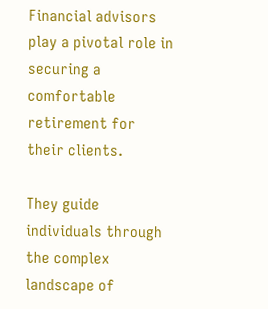Financial advisors play a pivotal role in securing a comfortable retirement for their clients.

They guide individuals through the complex landscape of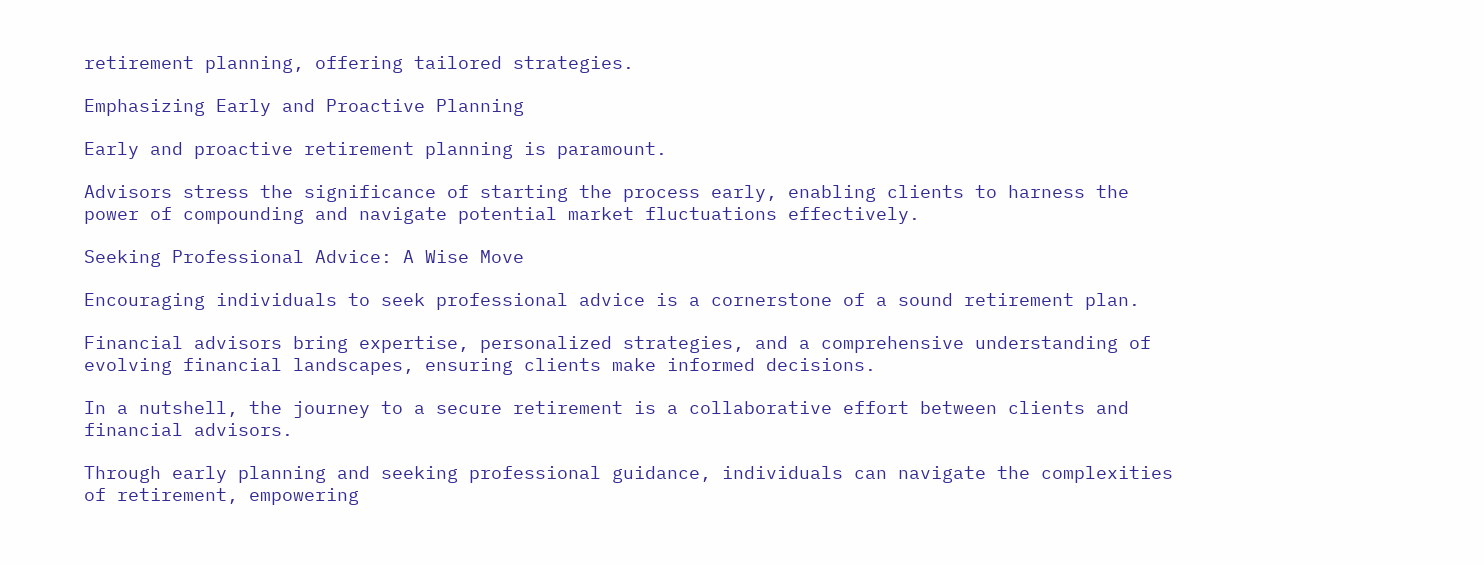retirement planning, offering tailored strategies.

Emphasizing Early and Proactive Planning

Early and proactive retirement planning is paramount.

Advisors stress the significance of starting the process early, enabling clients to harness the power of compounding and navigate potential market fluctuations effectively.

Seeking Professional Advice: A Wise Move

Encouraging individuals to seek professional advice is a cornerstone of a sound retirement plan.

Financial advisors bring expertise, personalized strategies, and a comprehensive understanding of evolving financial landscapes, ensuring clients make informed decisions.

In a nutshell, the journey to a secure retirement is a collaborative effort between clients and financial advisors.

Through early planning and seeking professional guidance, individuals can navigate the complexities of retirement, empowering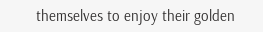themselves to enjoy their golden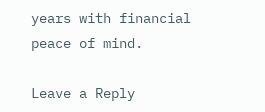years with financial peace of mind.

Leave a Reply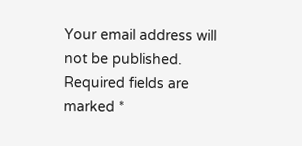Your email address will not be published. Required fields are marked *